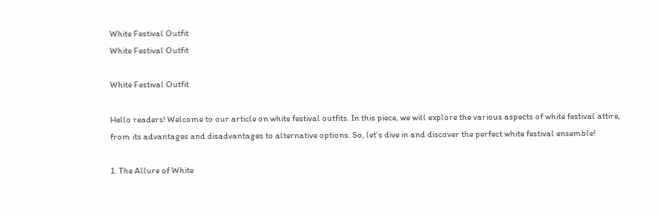White Festival Outfit
White Festival Outfit

White Festival Outfit

Hello readers! Welcome to our article on white festival outfits. In this piece, we will explore the various aspects of white festival attire, from its advantages and disadvantages to alternative options. So, let’s dive in and discover the perfect white festival ensemble!

1. The Allure of White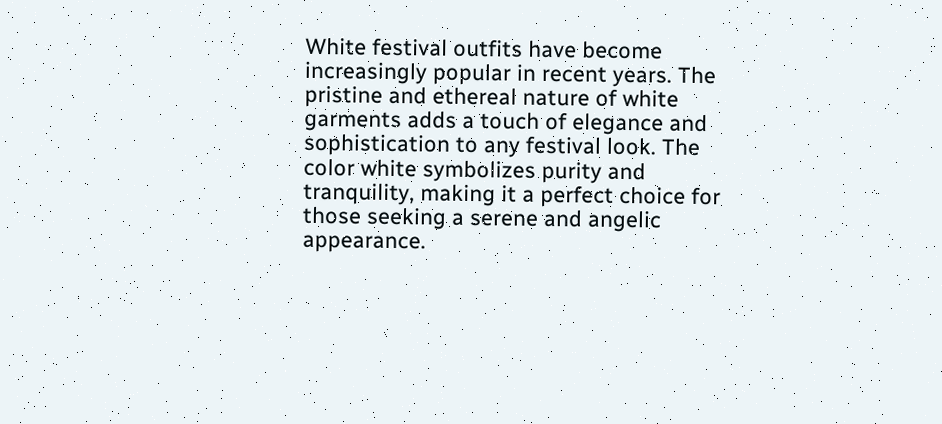White festival outfits have become increasingly popular in recent years. The pristine and ethereal nature of white garments adds a touch of elegance and sophistication to any festival look. The color white symbolizes purity and tranquility, making it a perfect choice for those seeking a serene and angelic appearance.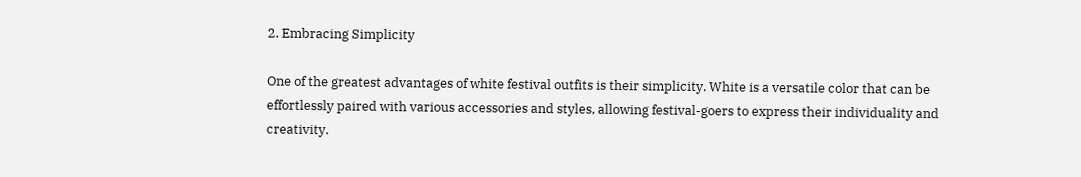2. Embracing Simplicity

One of the greatest advantages of white festival outfits is their simplicity. White is a versatile color that can be effortlessly paired with various accessories and styles, allowing festival-goers to express their individuality and creativity.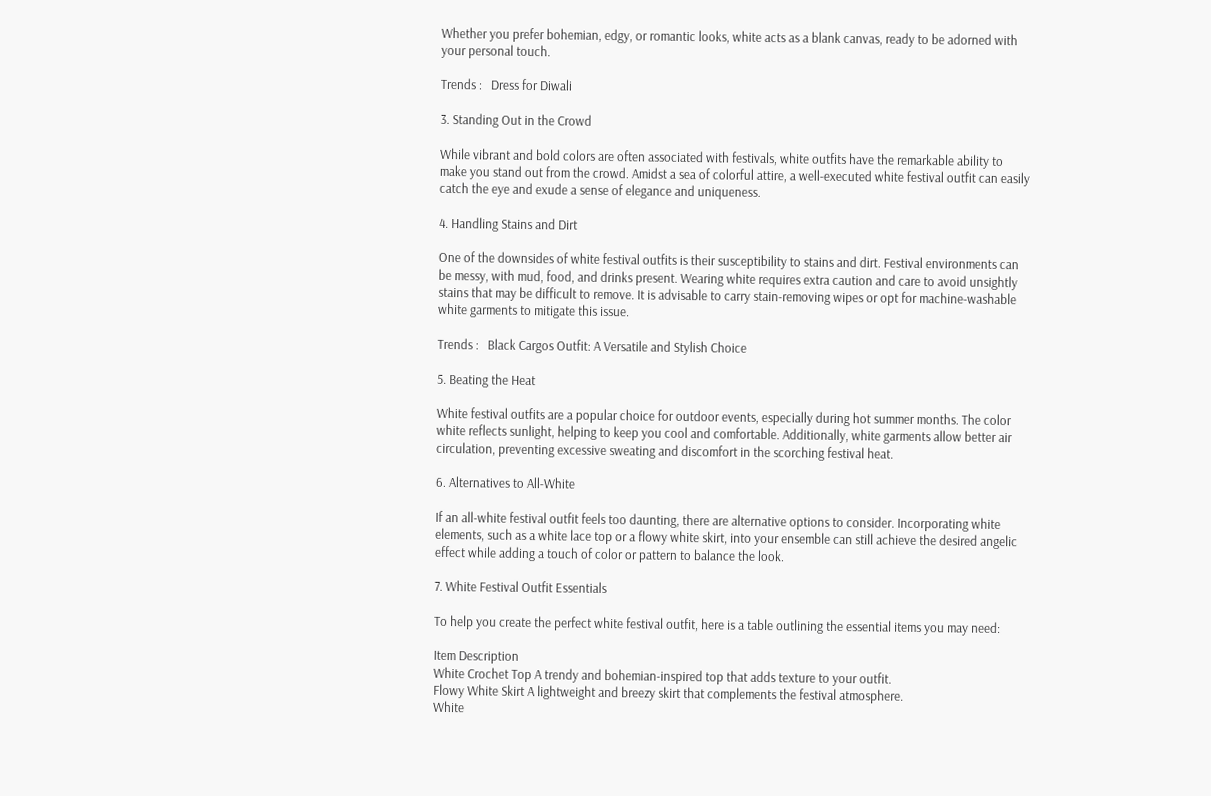Whether you prefer bohemian, edgy, or romantic looks, white acts as a blank canvas, ready to be adorned with your personal touch.

Trends :   Dress for Diwali

3. Standing Out in the Crowd

While vibrant and bold colors are often associated with festivals, white outfits have the remarkable ability to make you stand out from the crowd. Amidst a sea of colorful attire, a well-executed white festival outfit can easily catch the eye and exude a sense of elegance and uniqueness.

4. Handling Stains and Dirt

One of the downsides of white festival outfits is their susceptibility to stains and dirt. Festival environments can be messy, with mud, food, and drinks present. Wearing white requires extra caution and care to avoid unsightly stains that may be difficult to remove. It is advisable to carry stain-removing wipes or opt for machine-washable white garments to mitigate this issue.

Trends :   Black Cargos Outfit: A Versatile and Stylish Choice

5. Beating the Heat

White festival outfits are a popular choice for outdoor events, especially during hot summer months. The color white reflects sunlight, helping to keep you cool and comfortable. Additionally, white garments allow better air circulation, preventing excessive sweating and discomfort in the scorching festival heat.

6. Alternatives to All-White

If an all-white festival outfit feels too daunting, there are alternative options to consider. Incorporating white elements, such as a white lace top or a flowy white skirt, into your ensemble can still achieve the desired angelic effect while adding a touch of color or pattern to balance the look.

7. White Festival Outfit Essentials

To help you create the perfect white festival outfit, here is a table outlining the essential items you may need:

Item Description
White Crochet Top A trendy and bohemian-inspired top that adds texture to your outfit.
Flowy White Skirt A lightweight and breezy skirt that complements the festival atmosphere.
White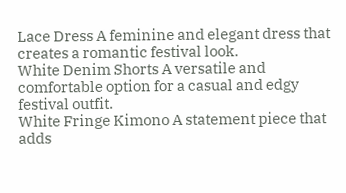Lace Dress A feminine and elegant dress that creates a romantic festival look.
White Denim Shorts A versatile and comfortable option for a casual and edgy festival outfit.
White Fringe Kimono A statement piece that adds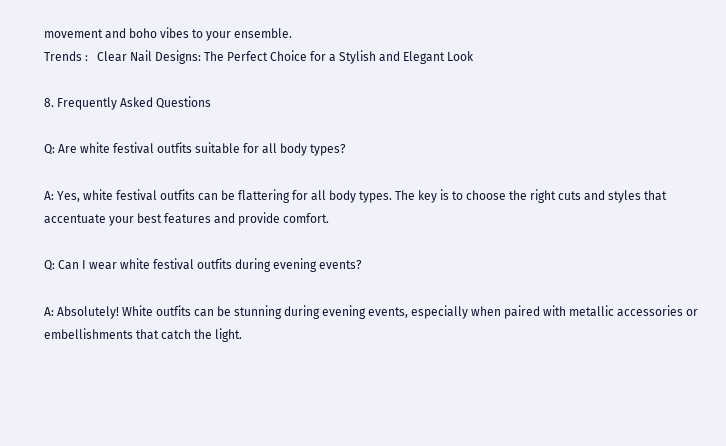movement and boho vibes to your ensemble.
Trends :   Clear Nail Designs: The Perfect Choice for a Stylish and Elegant Look

8. Frequently Asked Questions

Q: Are white festival outfits suitable for all body types?

A: Yes, white festival outfits can be flattering for all body types. The key is to choose the right cuts and styles that accentuate your best features and provide comfort.

Q: Can I wear white festival outfits during evening events?

A: Absolutely! White outfits can be stunning during evening events, especially when paired with metallic accessories or embellishments that catch the light.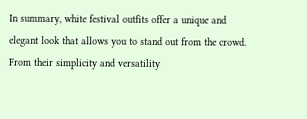In summary, white festival outfits offer a unique and elegant look that allows you to stand out from the crowd. From their simplicity and versatility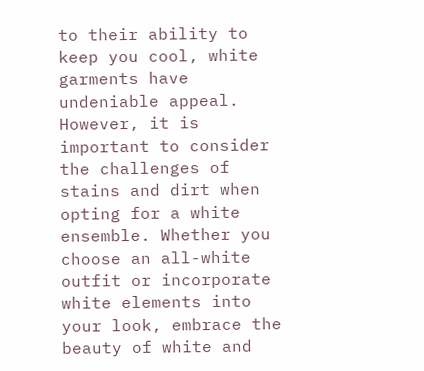to their ability to keep you cool, white garments have undeniable appeal. However, it is important to consider the challenges of stains and dirt when opting for a white ensemble. Whether you choose an all-white outfit or incorporate white elements into your look, embrace the beauty of white and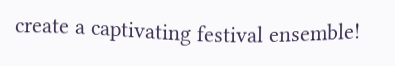create a captivating festival ensemble!